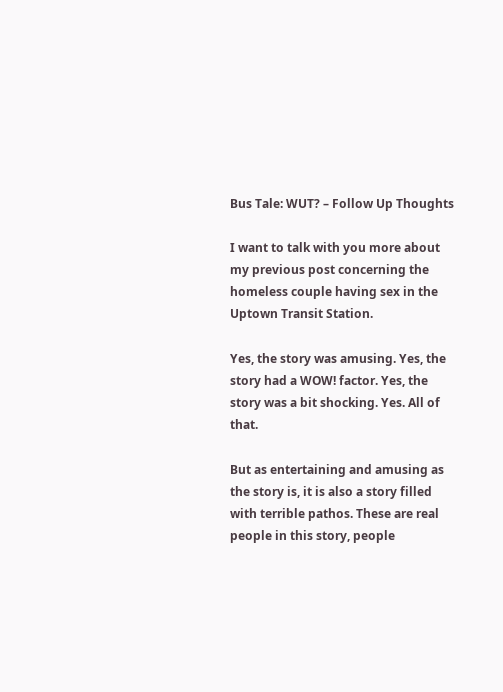Bus Tale: WUT? – Follow Up Thoughts

I want to talk with you more about my previous post concerning the homeless couple having sex in the Uptown Transit Station.

Yes, the story was amusing. Yes, the story had a WOW! factor. Yes, the story was a bit shocking. Yes. All of that.

But as entertaining and amusing as the story is, it is also a story filled with terrible pathos. These are real people in this story, people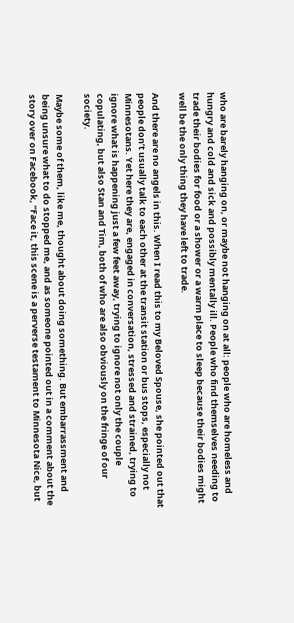who are barely hanging on, or maybe not hanging on at all: people who are homeless and hungry and cold and sick and possibly mentally ill. People who find themselves needing to trade their bodies for food or a shower or a warm place to sleep because their bodies might well be the only thing they have left to trade.

And there are no angels in this. When I read this to my Beloved Spouse, she pointed out that people don’t usually talk to each other at the transit station or bus stops, especially not Minnesotans. Yet here they are, engaged in conversation, stressed and strained, trying to ignore what is happening just a few feet away, trying to ignore not only the couple copulating, but also Stan and Tim, both of who are also obviously on the fringe of our society.

Maybe some of them, like me, thought about doing something. But embarrassment and being unsure what to do stopped me, and as someone pointed out in a comment about the story over on Facebook, “Face it, this scene is a perverse testament to Minnesota Nice, but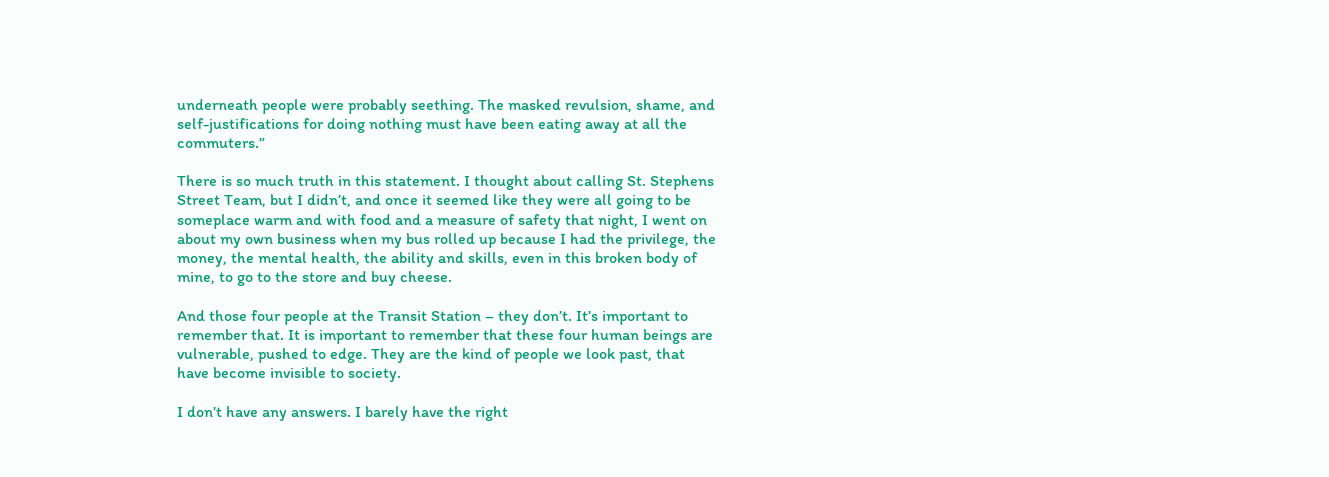underneath people were probably seething. The masked revulsion, shame, and self-justifications for doing nothing must have been eating away at all the commuters.”

There is so much truth in this statement. I thought about calling St. Stephens Street Team, but I didn’t, and once it seemed like they were all going to be someplace warm and with food and a measure of safety that night, I went on about my own business when my bus rolled up because I had the privilege, the money, the mental health, the ability and skills, even in this broken body of mine, to go to the store and buy cheese.

And those four people at the Transit Station – they don’t. It’s important to remember that. It is important to remember that these four human beings are vulnerable, pushed to edge. They are the kind of people we look past, that have become invisible to society.

I don’t have any answers. I barely have the right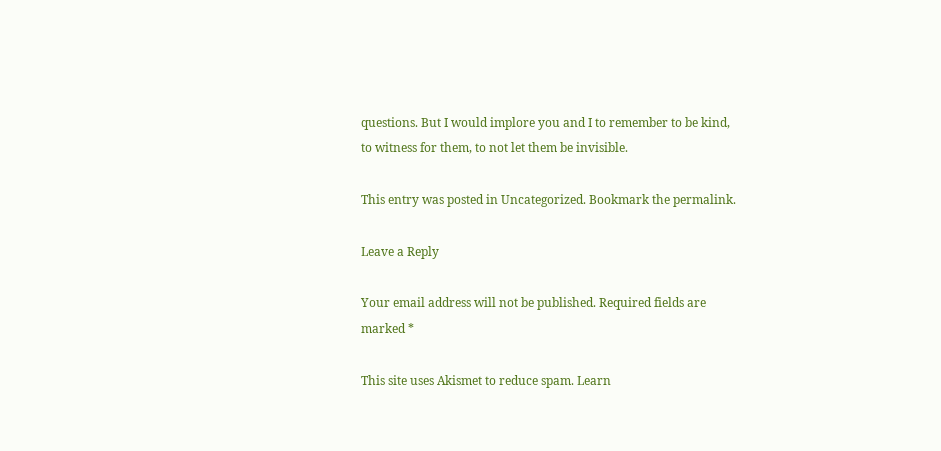questions. But I would implore you and I to remember to be kind, to witness for them, to not let them be invisible.

This entry was posted in Uncategorized. Bookmark the permalink.

Leave a Reply

Your email address will not be published. Required fields are marked *

This site uses Akismet to reduce spam. Learn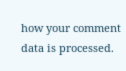how your comment data is processed.